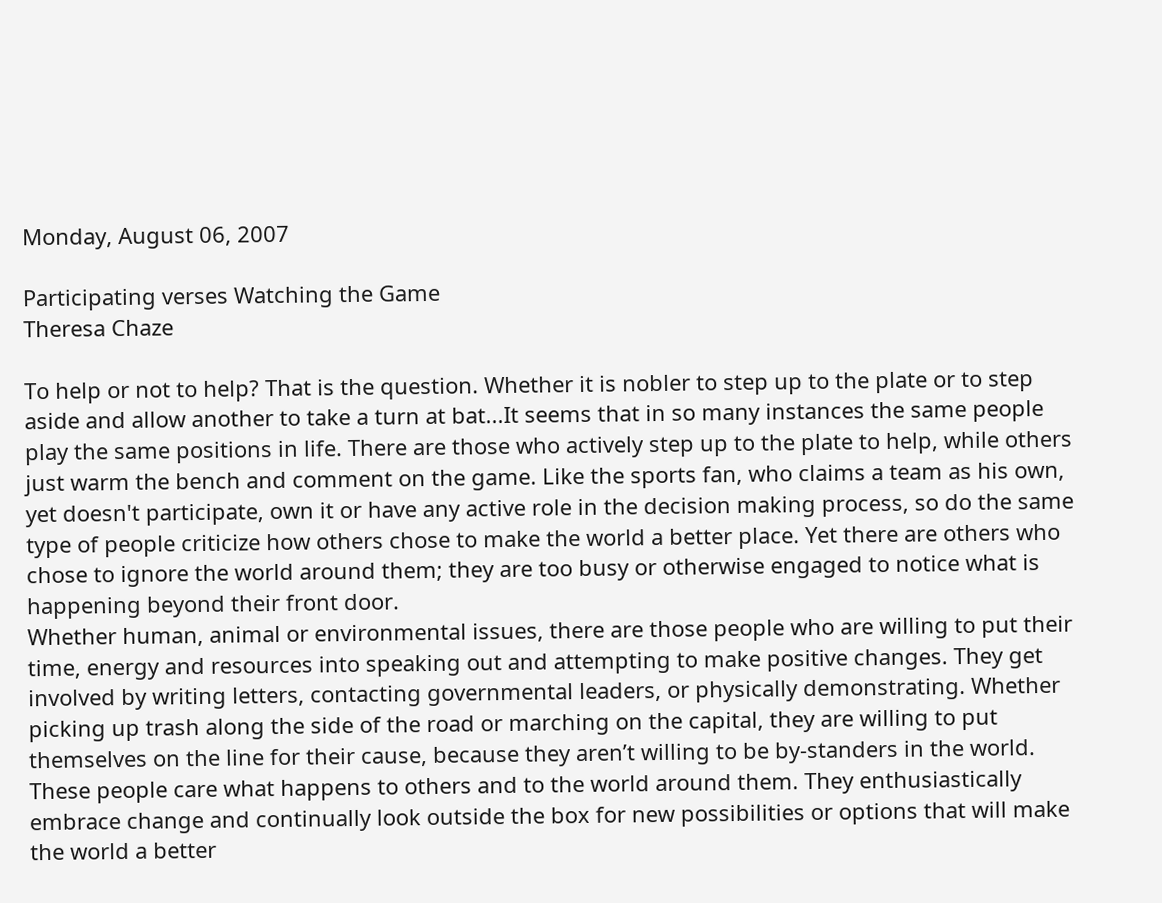Monday, August 06, 2007

Participating verses Watching the Game
Theresa Chaze

To help or not to help? That is the question. Whether it is nobler to step up to the plate or to step aside and allow another to take a turn at bat...It seems that in so many instances the same people play the same positions in life. There are those who actively step up to the plate to help, while others just warm the bench and comment on the game. Like the sports fan, who claims a team as his own, yet doesn't participate, own it or have any active role in the decision making process, so do the same type of people criticize how others chose to make the world a better place. Yet there are others who chose to ignore the world around them; they are too busy or otherwise engaged to notice what is happening beyond their front door.
Whether human, animal or environmental issues, there are those people who are willing to put their time, energy and resources into speaking out and attempting to make positive changes. They get involved by writing letters, contacting governmental leaders, or physically demonstrating. Whether picking up trash along the side of the road or marching on the capital, they are willing to put themselves on the line for their cause, because they aren’t willing to be by-standers in the world. These people care what happens to others and to the world around them. They enthusiastically embrace change and continually look outside the box for new possibilities or options that will make the world a better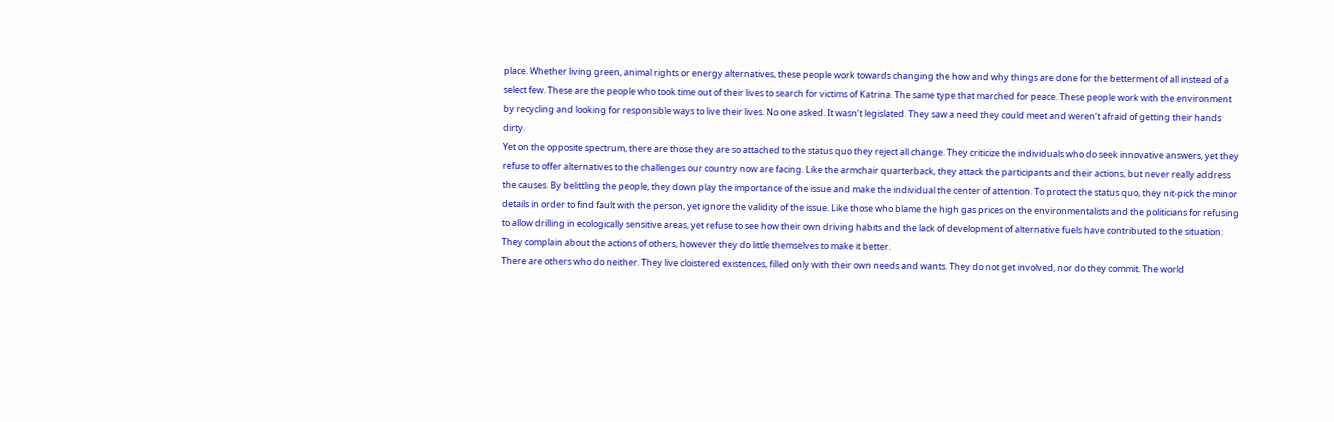place. Whether living green, animal rights or energy alternatives, these people work towards changing the how and why things are done for the betterment of all instead of a select few. These are the people who took time out of their lives to search for victims of Katrina. The same type that marched for peace. These people work with the environment by recycling and looking for responsible ways to live their lives. No one asked. It wasn’t legislated. They saw a need they could meet and weren‘t afraid of getting their hands dirty.
Yet on the opposite spectrum, there are those they are so attached to the status quo they reject all change. They criticize the individuals who do seek innovative answers, yet they refuse to offer alternatives to the challenges our country now are facing. Like the armchair quarterback, they attack the participants and their actions, but never really address the causes. By belittling the people, they down play the importance of the issue and make the individual the center of attention. To protect the status quo, they nit-pick the minor details in order to find fault with the person, yet ignore the validity of the issue. Like those who blame the high gas prices on the environmentalists and the politicians for refusing to allow drilling in ecologically sensitive areas, yet refuse to see how their own driving habits and the lack of development of alternative fuels have contributed to the situation. They complain about the actions of others, however they do little themselves to make it better.
There are others who do neither. They live cloistered existences, filled only with their own needs and wants. They do not get involved, nor do they commit. The world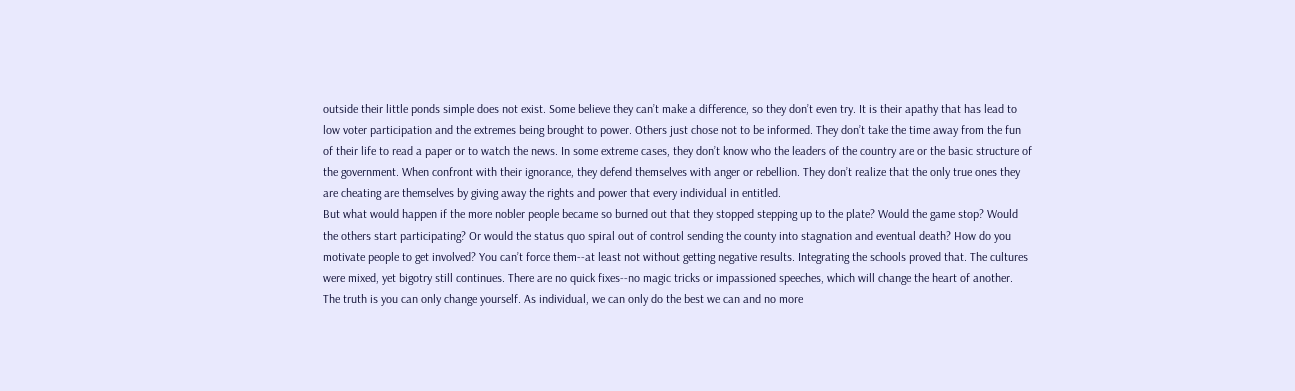outside their little ponds simple does not exist. Some believe they can’t make a difference, so they don’t even try. It is their apathy that has lead to low voter participation and the extremes being brought to power. Others just chose not to be informed. They don’t take the time away from the fun of their life to read a paper or to watch the news. In some extreme cases, they don’t know who the leaders of the country are or the basic structure of the government. When confront with their ignorance, they defend themselves with anger or rebellion. They don’t realize that the only true ones they are cheating are themselves by giving away the rights and power that every individual in entitled.
But what would happen if the more nobler people became so burned out that they stopped stepping up to the plate? Would the game stop? Would the others start participating? Or would the status quo spiral out of control sending the county into stagnation and eventual death? How do you motivate people to get involved? You can’t force them--at least not without getting negative results. Integrating the schools proved that. The cultures were mixed, yet bigotry still continues. There are no quick fixes--no magic tricks or impassioned speeches, which will change the heart of another. The truth is you can only change yourself. As individual, we can only do the best we can and no more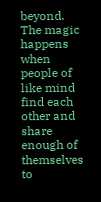beyond. The magic happens when people of like mind find each other and share enough of themselves to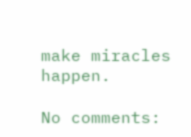make miracles happen.

No comments: